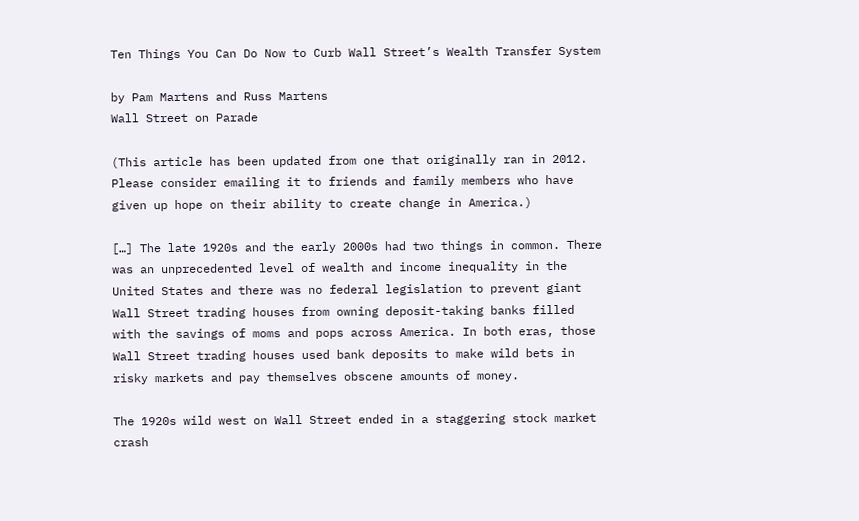Ten Things You Can Do Now to Curb Wall Street’s Wealth Transfer System

by Pam Martens and Russ Martens
Wall Street on Parade

(This article has been updated from one that originally ran in 2012. Please consider emailing it to friends and family members who have given up hope on their ability to create change in America.)

[…] The late 1920s and the early 2000s had two things in common. There was an unprecedented level of wealth and income inequality in the United States and there was no federal legislation to prevent giant Wall Street trading houses from owning deposit-taking banks filled with the savings of moms and pops across America. In both eras, those Wall Street trading houses used bank deposits to make wild bets in risky markets and pay themselves obscene amounts of money.

The 1920s wild west on Wall Street ended in a staggering stock market crash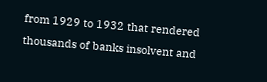from 1929 to 1932 that rendered thousands of banks insolvent and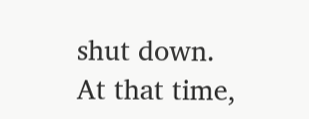shut down. At that time,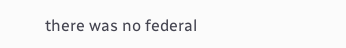there was no federal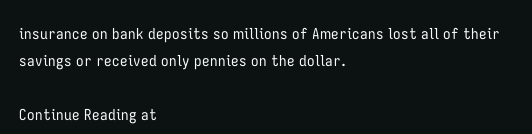insurance on bank deposits so millions of Americans lost all of their savings or received only pennies on the dollar.

Continue Reading at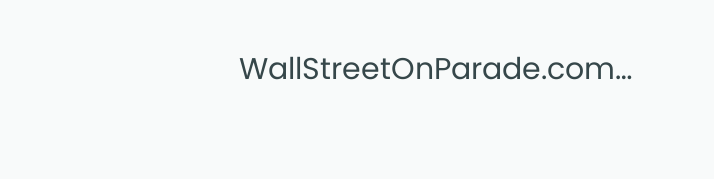WallStreetOnParade.com…